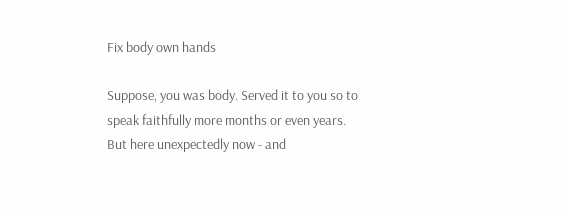Fix body own hands

Suppose, you was body. Served it to you so to speak faithfully more months or even years. But here unexpectedly now - and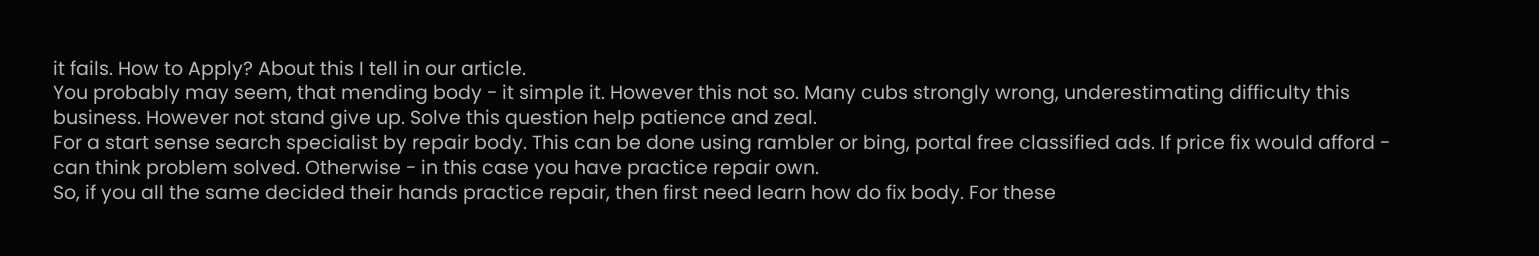it fails. How to Apply? About this I tell in our article.
You probably may seem, that mending body - it simple it. However this not so. Many cubs strongly wrong, underestimating difficulty this business. However not stand give up. Solve this question help patience and zeal.
For a start sense search specialist by repair body. This can be done using rambler or bing, portal free classified ads. If price fix would afford - can think problem solved. Otherwise - in this case you have practice repair own.
So, if you all the same decided their hands practice repair, then first need learn how do fix body. For these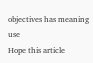objectives has meaning use
Hope this article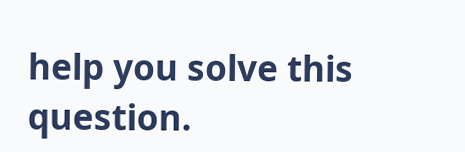help you solve this question.